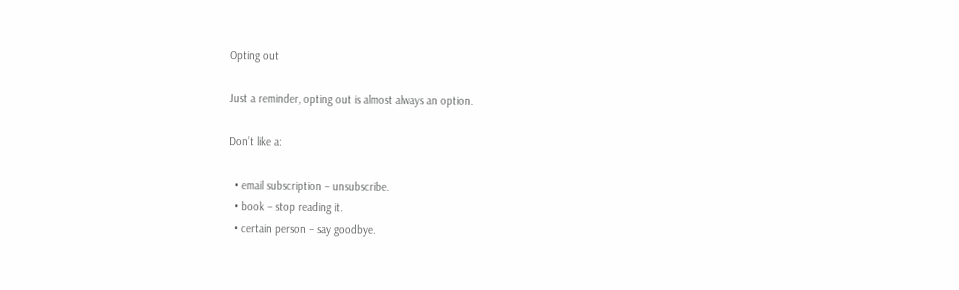Opting out

Just a reminder, opting out is almost always an option.

Don’t like a:

  • email subscription – unsubscribe.
  • book – stop reading it.
  • certain person – say goodbye.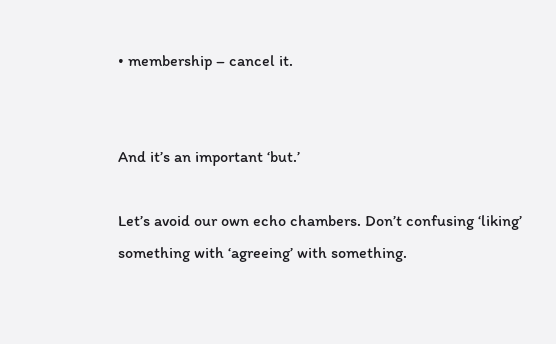• membership – cancel it.


And it’s an important ‘but.’

Let’s avoid our own echo chambers. Don’t confusing ‘liking’ something with ‘agreeing’ with something.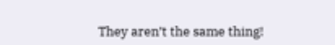They aren’t the same thing!